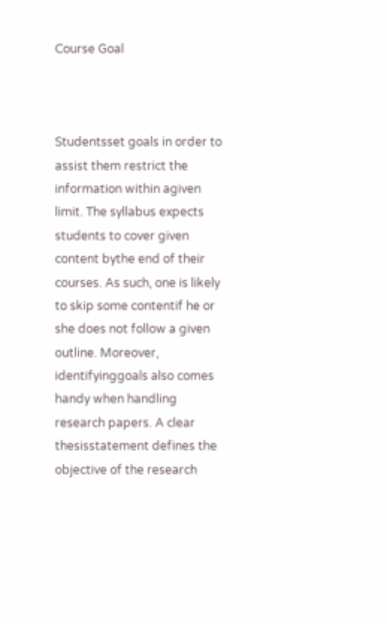Course Goal



Studentsset goals in order to assist them restrict the information within agiven limit. The syllabus expects students to cover given content bythe end of their courses. As such, one is likely to skip some contentif he or she does not follow a given outline. Moreover, identifyinggoals also comes handy when handling research papers. A clear thesisstatement defines the objective of the research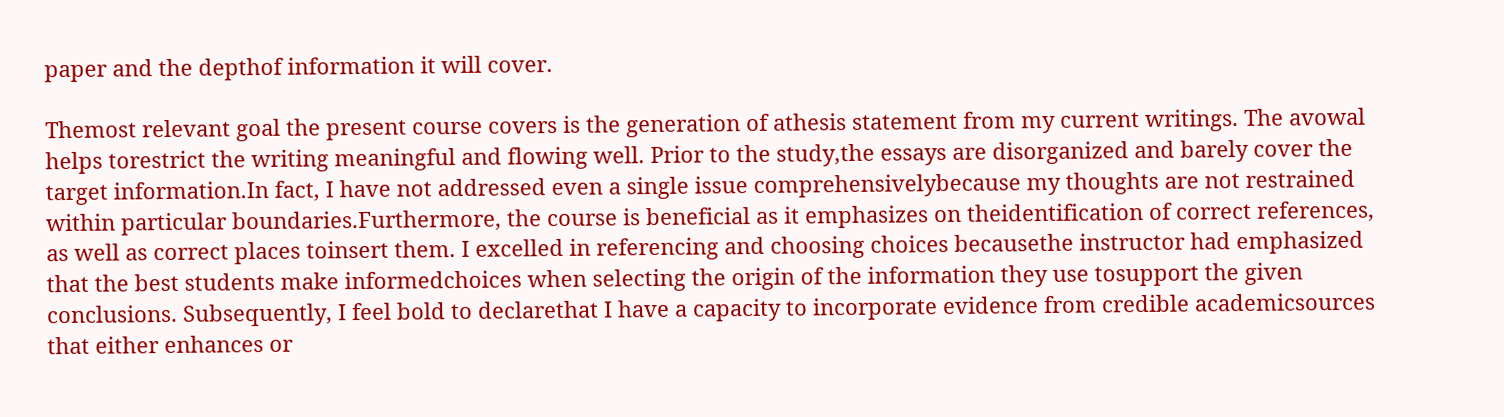paper and the depthof information it will cover.

Themost relevant goal the present course covers is the generation of athesis statement from my current writings. The avowal helps torestrict the writing meaningful and flowing well. Prior to the study,the essays are disorganized and barely cover the target information.In fact, I have not addressed even a single issue comprehensivelybecause my thoughts are not restrained within particular boundaries.Furthermore, the course is beneficial as it emphasizes on theidentification of correct references, as well as correct places toinsert them. I excelled in referencing and choosing choices becausethe instructor had emphasized that the best students make informedchoices when selecting the origin of the information they use tosupport the given conclusions. Subsequently, I feel bold to declarethat I have a capacity to incorporate evidence from credible academicsources that either enhances or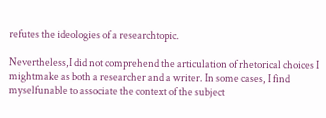refutes the ideologies of a researchtopic.

Nevertheless,I did not comprehend the articulation of rhetorical choices I mightmake as both a researcher and a writer. In some cases, I find myselfunable to associate the context of the subject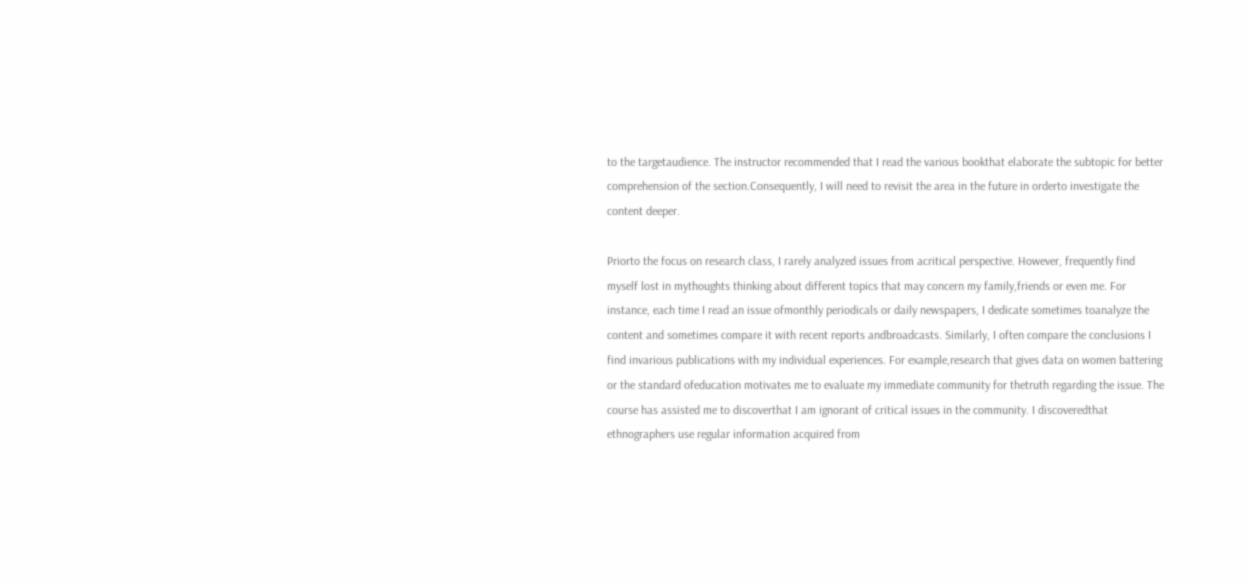to the targetaudience. The instructor recommended that I read the various bookthat elaborate the subtopic for better comprehension of the section.Consequently, I will need to revisit the area in the future in orderto investigate the content deeper.

Priorto the focus on research class, I rarely analyzed issues from acritical perspective. However, frequently find myself lost in mythoughts thinking about different topics that may concern my family,friends or even me. For instance, each time I read an issue ofmonthly periodicals or daily newspapers, I dedicate sometimes toanalyze the content and sometimes compare it with recent reports andbroadcasts. Similarly, I often compare the conclusions I find invarious publications with my individual experiences. For example,research that gives data on women battering or the standard ofeducation motivates me to evaluate my immediate community for thetruth regarding the issue. The course has assisted me to discoverthat I am ignorant of critical issues in the community. I discoveredthat ethnographers use regular information acquired from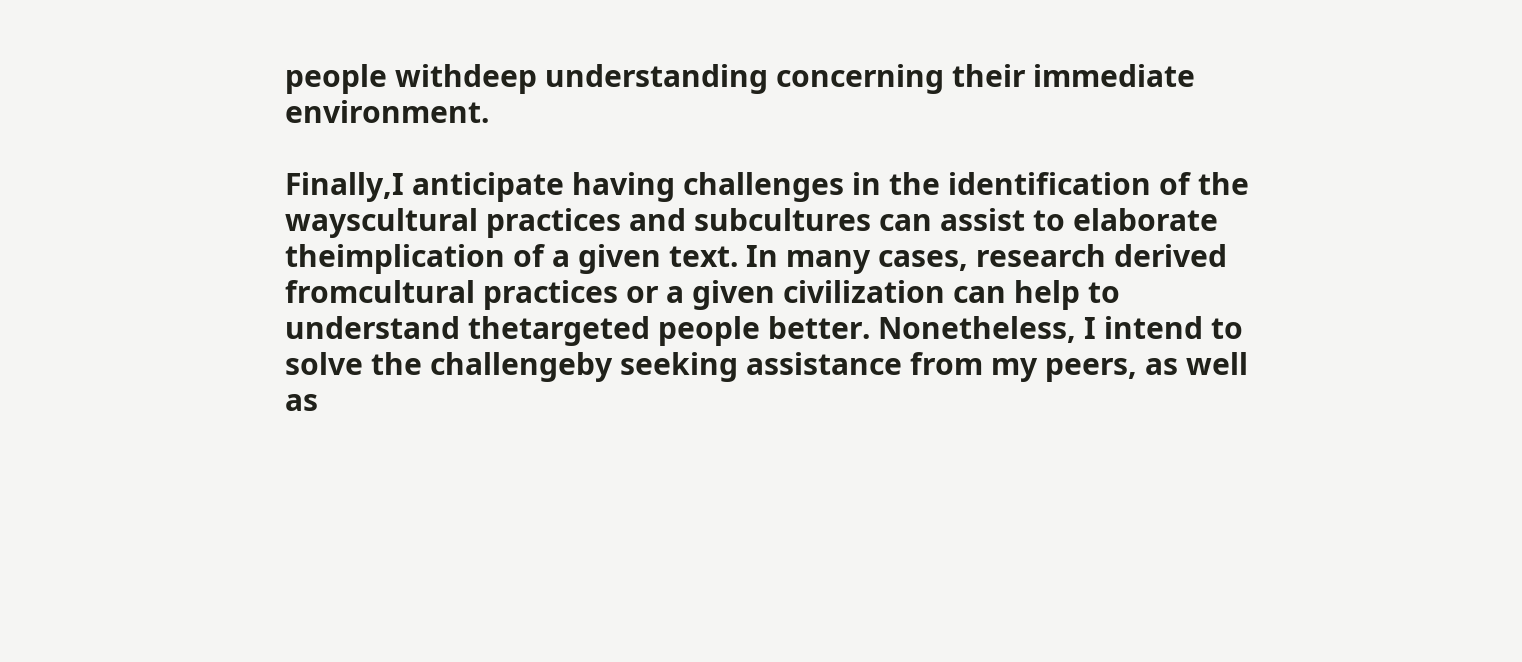people withdeep understanding concerning their immediate environment.

Finally,I anticipate having challenges in the identification of the wayscultural practices and subcultures can assist to elaborate theimplication of a given text. In many cases, research derived fromcultural practices or a given civilization can help to understand thetargeted people better. Nonetheless, I intend to solve the challengeby seeking assistance from my peers, as well as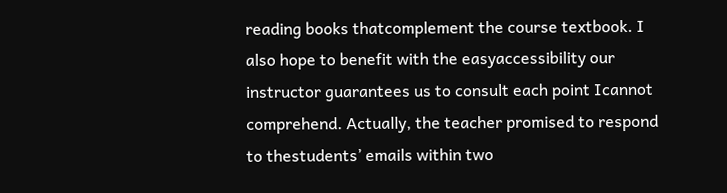reading books thatcomplement the course textbook. I also hope to benefit with the easyaccessibility our instructor guarantees us to consult each point Icannot comprehend. Actually, the teacher promised to respond to thestudents’ emails within two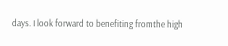days. I look forward to benefiting fromthe high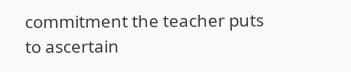commitment the teacher puts to ascertain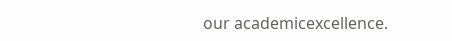our academicexcellence.